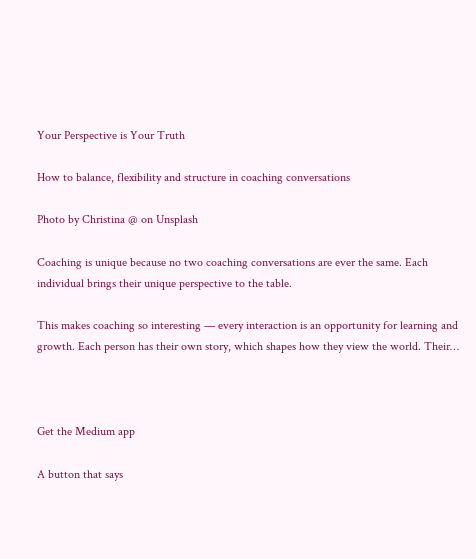Your Perspective is Your Truth

How to balance, flexibility and structure in coaching conversations

Photo by Christina @ on Unsplash

Coaching is unique because no two coaching conversations are ever the same. Each individual brings their unique perspective to the table.

This makes coaching so interesting — every interaction is an opportunity for learning and growth. Each person has their own story, which shapes how they view the world. Their…



Get the Medium app

A button that says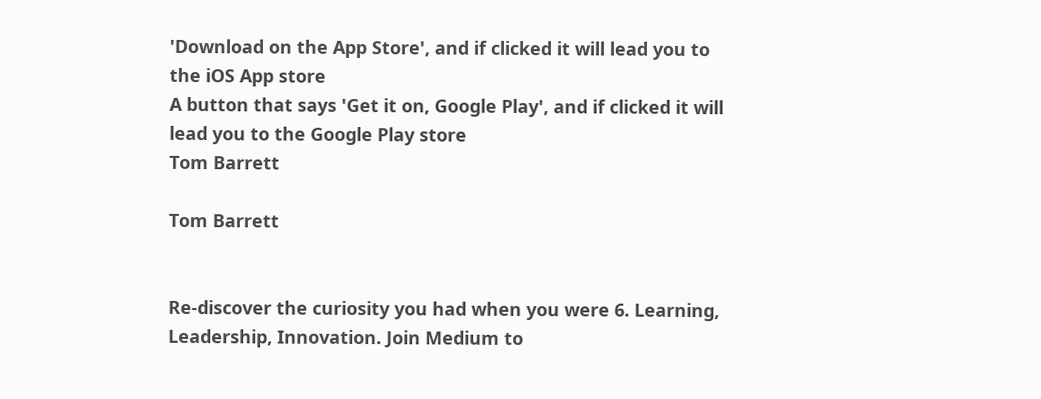'Download on the App Store', and if clicked it will lead you to the iOS App store
A button that says 'Get it on, Google Play', and if clicked it will lead you to the Google Play store
Tom Barrett

Tom Barrett


Re-discover the curiosity you had when you were 6. Learning, Leadership, Innovation. Join Medium to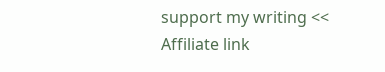support my writing << Affiliate link